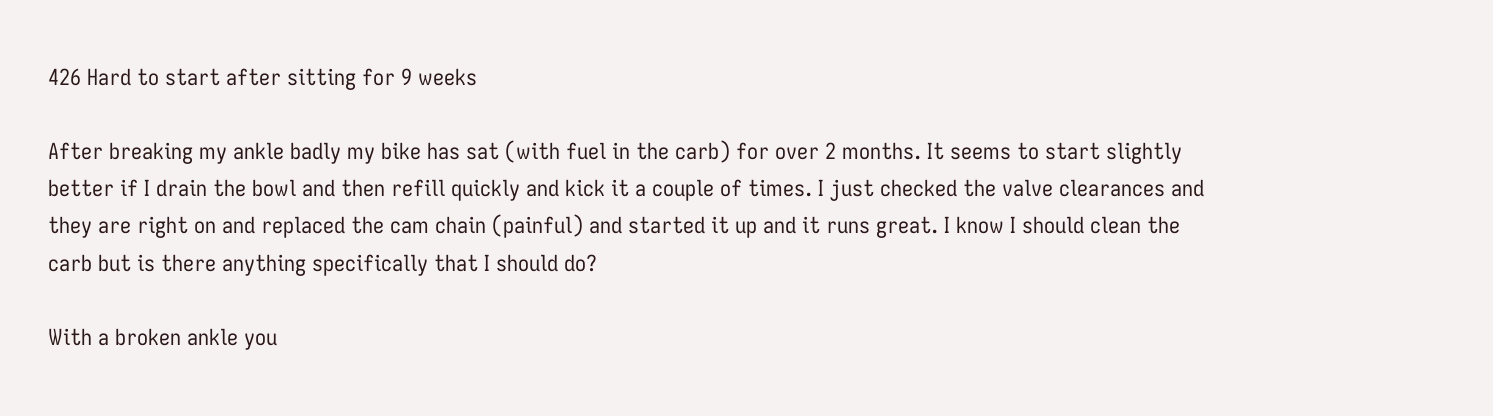426 Hard to start after sitting for 9 weeks

After breaking my ankle badly my bike has sat (with fuel in the carb) for over 2 months. It seems to start slightly better if I drain the bowl and then refill quickly and kick it a couple of times. I just checked the valve clearances and they are right on and replaced the cam chain (painful) and started it up and it runs great. I know I should clean the carb but is there anything specifically that I should do?

With a broken ankle you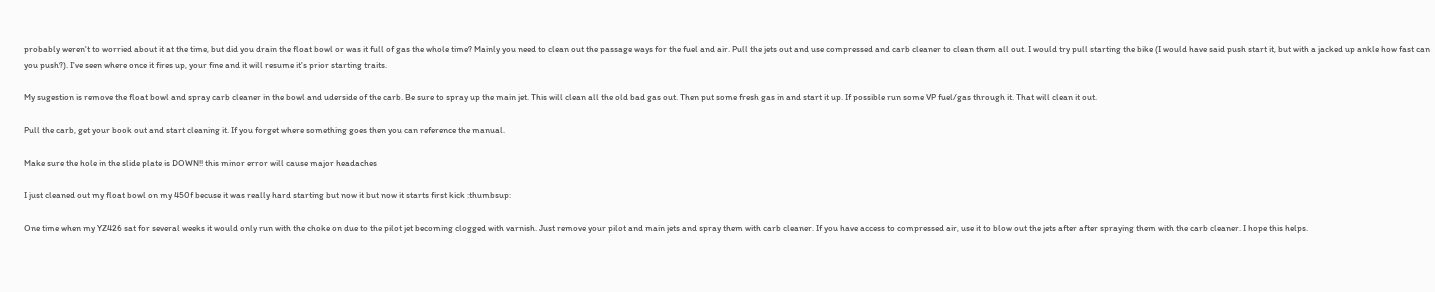probably weren't to worried about it at the time, but did you drain the float bowl or was it full of gas the whole time? Mainly you need to clean out the passage ways for the fuel and air. Pull the jets out and use compressed and carb cleaner to clean them all out. I would try pull starting the bike (I would have said push start it, but with a jacked up ankle how fast can you push?). I've seen where once it fires up, your fine and it will resume it's prior starting traits.

My sugestion is remove the float bowl and spray carb cleaner in the bowl and uderside of the carb. Be sure to spray up the main jet. This will clean all the old bad gas out. Then put some fresh gas in and start it up. If possible run some VP fuel/gas through it. That will clean it out.

Pull the carb, get your book out and start cleaning it. If you forget where something goes then you can reference the manual.

Make sure the hole in the slide plate is DOWN!! this minor error will cause major headaches

I just cleaned out my float bowl on my 450f becuse it was really hard starting but now it but now it starts first kick :thumbsup:

One time when my YZ426 sat for several weeks it would only run with the choke on due to the pilot jet becoming clogged with varnish. Just remove your pilot and main jets and spray them with carb cleaner. If you have access to compressed air, use it to blow out the jets after after spraying them with the carb cleaner. I hope this helps.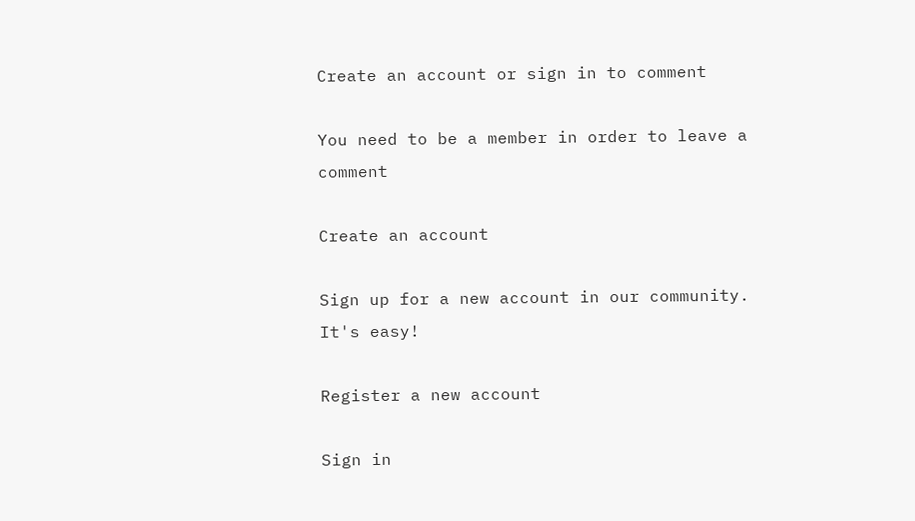Create an account or sign in to comment

You need to be a member in order to leave a comment

Create an account

Sign up for a new account in our community. It's easy!

Register a new account

Sign in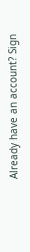Already have an account? Sign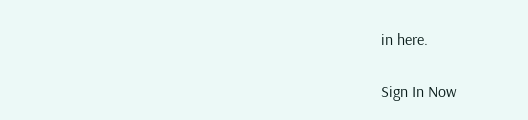in here.

Sign In Now